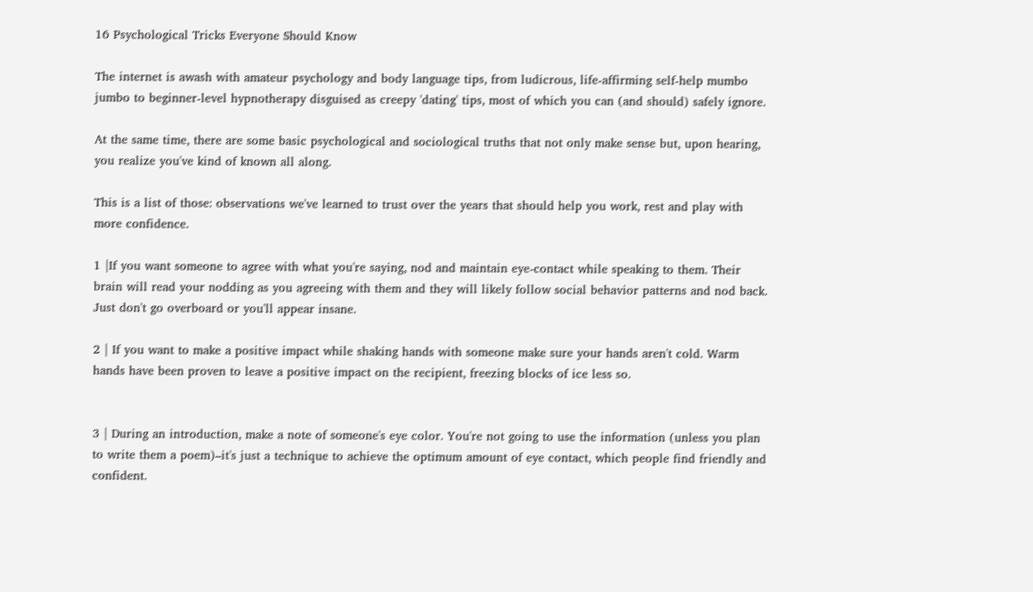16 Psychological Tricks Everyone Should Know

The internet is awash with amateur psychology and body language tips, from ludicrous, life-affirming self-help mumbo jumbo to beginner-level hypnotherapy disguised as creepy 'dating' tips, most of which you can (and should) safely ignore.

At the same time, there are some basic psychological and sociological truths that not only make sense but, upon hearing, you realize you've kind of known all along.

This is a list of those: observations we've learned to trust over the years that should help you work, rest and play with more confidence.

1 |If you want someone to agree with what you're saying, nod and maintain eye-contact while speaking to them. Their brain will read your nodding as you agreeing with them and they will likely follow social behavior patterns and nod back. Just don't go overboard or you'll appear insane.

2 | If you want to make a positive impact while shaking hands with someone make sure your hands aren't cold. Warm hands have been proven to leave a positive impact on the recipient, freezing blocks of ice less so.


3 | During an introduction, make a note of someone's eye color. You're not going to use the information (unless you plan to write them a poem)–it's just a technique to achieve the optimum amount of eye contact, which people find friendly and confident.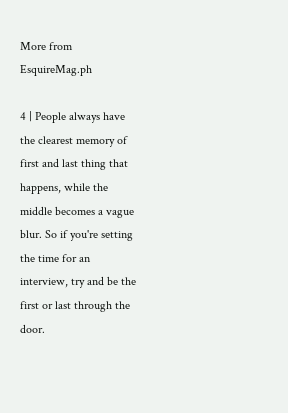More from EsquireMag.ph

4 | People always have the clearest memory of first and last thing that happens, while the middle becomes a vague blur. So if you're setting the time for an interview, try and be the first or last through the door.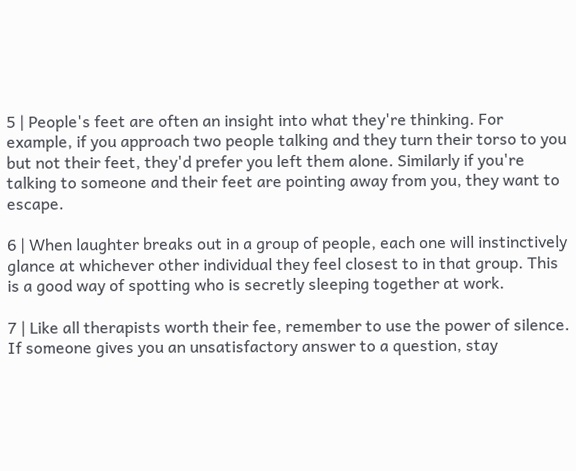5 | People's feet are often an insight into what they're thinking. For example, if you approach two people talking and they turn their torso to you but not their feet, they'd prefer you left them alone. Similarly if you're talking to someone and their feet are pointing away from you, they want to escape.

6 | When laughter breaks out in a group of people, each one will instinctively glance at whichever other individual they feel closest to in that group. This is a good way of spotting who is secretly sleeping together at work.

7 | Like all therapists worth their fee, remember to use the power of silence. If someone gives you an unsatisfactory answer to a question, stay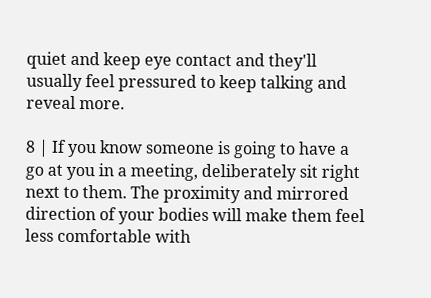quiet and keep eye contact and they'll usually feel pressured to keep talking and reveal more.

8 | If you know someone is going to have a go at you in a meeting, deliberately sit right next to them. The proximity and mirrored direction of your bodies will make them feel less comfortable with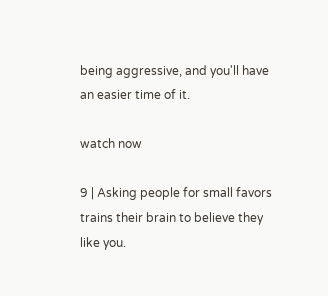being aggressive, and you'll have an easier time of it.

watch now

9 | Asking people for small favors trains their brain to believe they like you.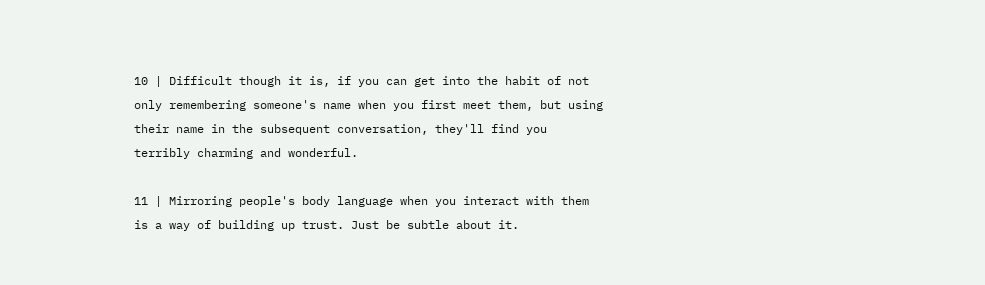10 | Difficult though it is, if you can get into the habit of not only remembering someone's name when you first meet them, but using their name in the subsequent conversation, they'll find you terribly charming and wonderful.

11 | Mirroring people's body language when you interact with them is a way of building up trust. Just be subtle about it.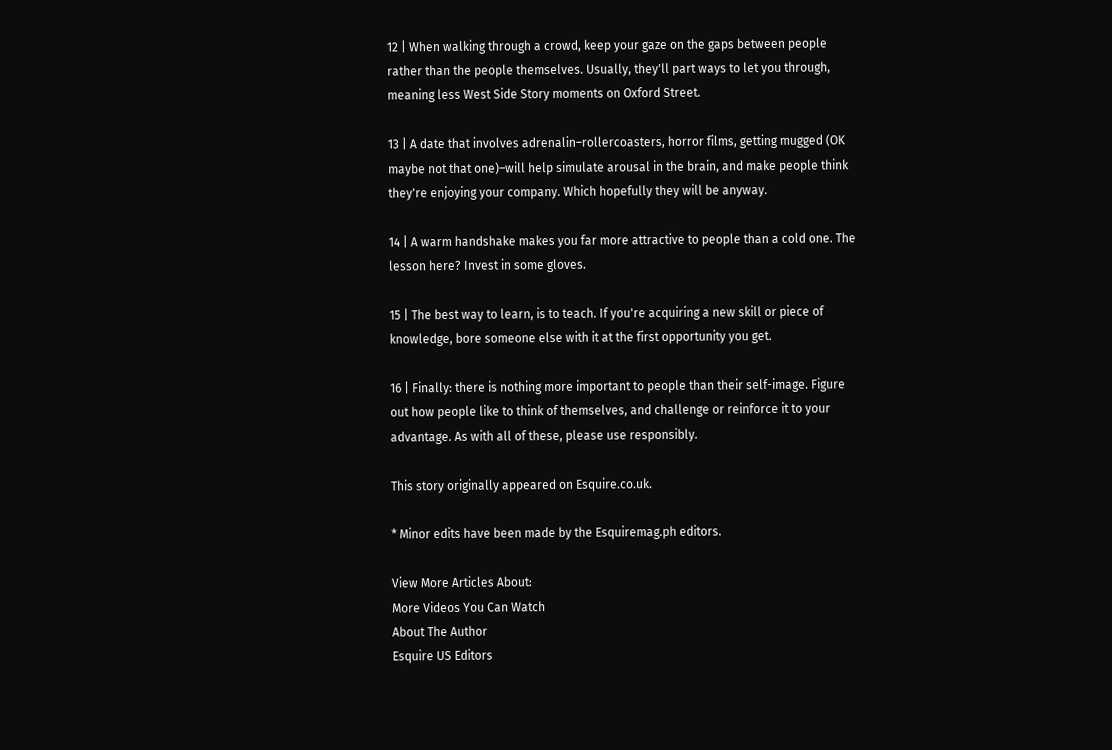12 | When walking through a crowd, keep your gaze on the gaps between people rather than the people themselves. Usually, they'll part ways to let you through, meaning less West Side Story moments on Oxford Street.

13 | A date that involves adrenalin–rollercoasters, horror films, getting mugged (OK maybe not that one)–will help simulate arousal in the brain, and make people think they're enjoying your company. Which hopefully they will be anyway.

14 | A warm handshake makes you far more attractive to people than a cold one. The lesson here? Invest in some gloves.

15 | The best way to learn, is to teach. If you're acquiring a new skill or piece of knowledge, bore someone else with it at the first opportunity you get.

16 | Finally: there is nothing more important to people than their self-image. Figure out how people like to think of themselves, and challenge or reinforce it to your advantage. As with all of these, please use responsibly.

This story originally appeared on Esquire.co.uk.

* Minor edits have been made by the Esquiremag.ph editors.

View More Articles About:
More Videos You Can Watch
About The Author
Esquire US Editors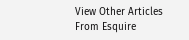View Other Articles From Esquire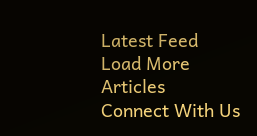Latest Feed
Load More Articles
Connect With Us